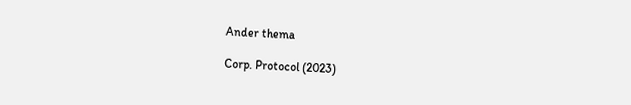Ander thema

Corp. Protocol (2023)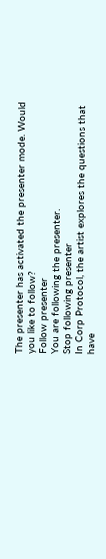The presenter has activated the presenter mode. Would you like to follow?
Follow presenter
You are following the presenter.
Stop following presenter
In Corp Protocol, the artist explores the questions that have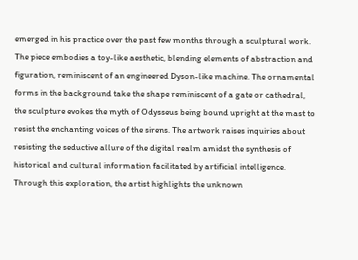emerged in his practice over the past few months through a sculptural work. The piece embodies a toy-like aesthetic, blending elements of abstraction and figuration, reminiscent of an engineered Dyson-like machine. The ornamental forms in the background take the shape reminiscent of a gate or cathedral, the sculpture evokes the myth of Odysseus being bound upright at the mast to resist the enchanting voices of the sirens. The artwork raises inquiries about resisting the seductive allure of the digital realm amidst the synthesis of historical and cultural information facilitated by artificial intelligence. Through this exploration, the artist highlights the unknown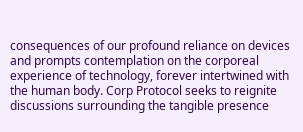consequences of our profound reliance on devices and prompts contemplation on the corporeal experience of technology, forever intertwined with the human body. Corp Protocol seeks to reignite discussions surrounding the tangible presence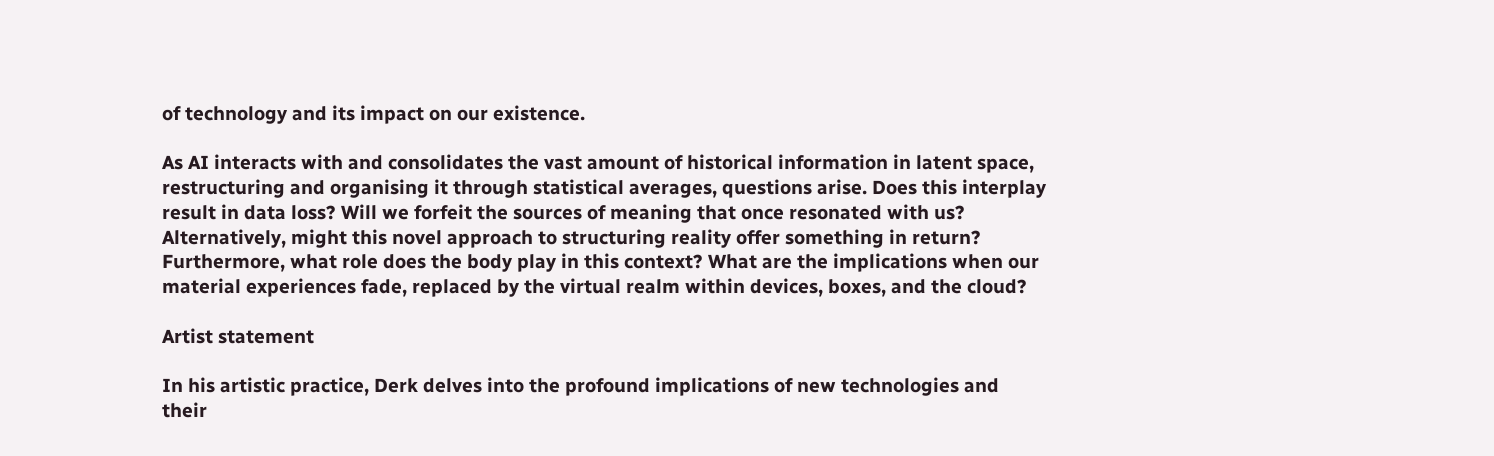of technology and its impact on our existence.

As AI interacts with and consolidates the vast amount of historical information in latent space, restructuring and organising it through statistical averages, questions arise. Does this interplay result in data loss? Will we forfeit the sources of meaning that once resonated with us? Alternatively, might this novel approach to structuring reality offer something in return? Furthermore, what role does the body play in this context? What are the implications when our material experiences fade, replaced by the virtual realm within devices, boxes, and the cloud?

Artist statement

In his artistic practice, Derk delves into the profound implications of new technologies and their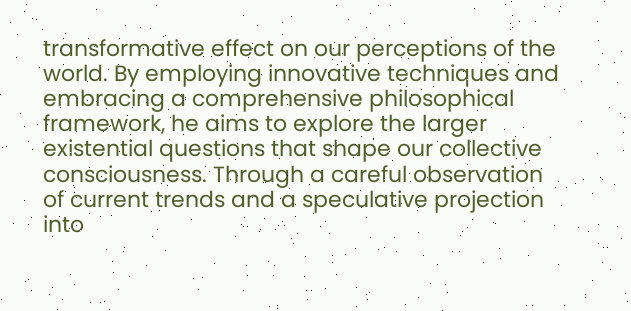transformative effect on our perceptions of the world. By employing innovative techniques and embracing a comprehensive philosophical framework, he aims to explore the larger existential questions that shape our collective consciousness. Through a careful observation of current trends and a speculative projection into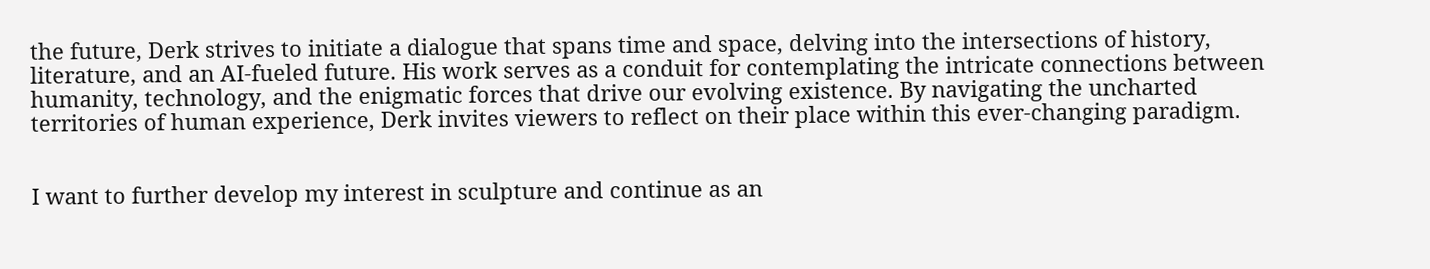the future, Derk strives to initiate a dialogue that spans time and space, delving into the intersections of history, literature, and an AI-fueled future. His work serves as a conduit for contemplating the intricate connections between humanity, technology, and the enigmatic forces that drive our evolving existence. By navigating the uncharted territories of human experience, Derk invites viewers to reflect on their place within this ever-changing paradigm.


I want to further develop my interest in sculpture and continue as an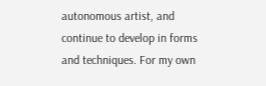autonomous artist, and continue to develop in forms and techniques. For my own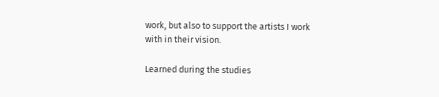work, but also to support the artists I work with in their vision.

Learned during the studies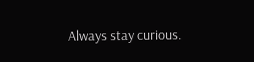Always stay curious.